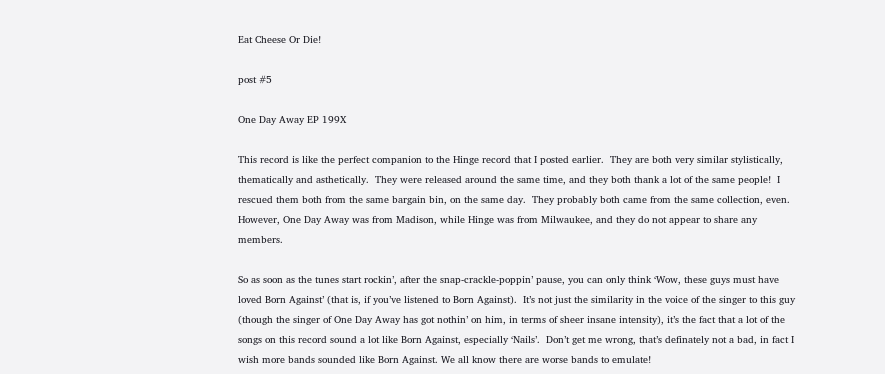Eat Cheese Or Die!

post #5

One Day Away EP 199X

This record is like the perfect companion to the Hinge record that I posted earlier.  They are both very similar stylistically, thematically and asthetically.  They were released around the same time, and they both thank a lot of the same people!  I rescued them both from the same bargain bin, on the same day.  They probably both came from the same collection, even.  However, One Day Away was from Madison, while Hinge was from Milwaukee, and they do not appear to share any members.

So as soon as the tunes start rockin’, after the snap-crackle-poppin’ pause, you can only think ‘Wow, these guys must have loved Born Against’ (that is, if you’ve listened to Born Against).  It’s not just the similarity in the voice of the singer to this guy (though the singer of One Day Away has got nothin’ on him, in terms of sheer insane intensity), it’s the fact that a lot of the songs on this record sound a lot like Born Against, especially ‘Nails’.  Don’t get me wrong, that’s definately not a bad, in fact I wish more bands sounded like Born Against. We all know there are worse bands to emulate!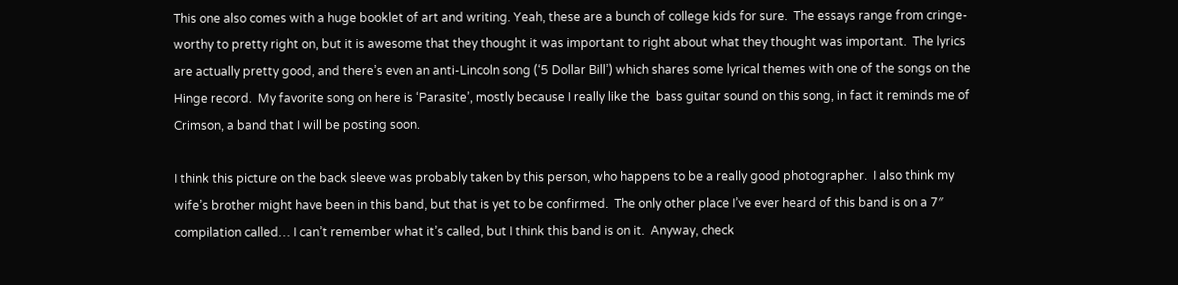This one also comes with a huge booklet of art and writing. Yeah, these are a bunch of college kids for sure.  The essays range from cringe-worthy to pretty right on, but it is awesome that they thought it was important to right about what they thought was important.  The lyrics are actually pretty good, and there’s even an anti-Lincoln song (‘5 Dollar Bill’) which shares some lyrical themes with one of the songs on the Hinge record.  My favorite song on here is ‘Parasite’, mostly because I really like the  bass guitar sound on this song, in fact it reminds me of Crimson, a band that I will be posting soon.

I think this picture on the back sleeve was probably taken by this person, who happens to be a really good photographer.  I also think my wife’s brother might have been in this band, but that is yet to be confirmed.  The only other place I’ve ever heard of this band is on a 7″ compilation called… I can’t remember what it’s called, but I think this band is on it.  Anyway, check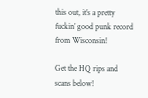this out, it’s a pretty fuckin’ good punk record from Wisconsin!

Get the HQ rips and scans below!